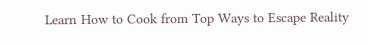Learn How to Cook from Top Ways to Escape Reality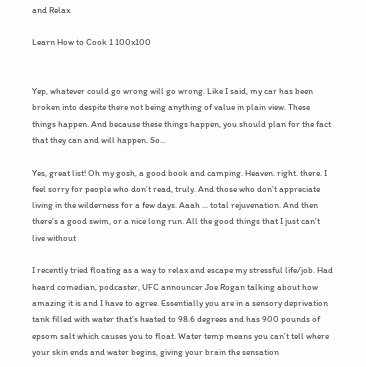and Relax

Learn How to Cook 1 100x100


Yep, whatever could go wrong will go wrong. Like I said, my car has been broken into despite there not being anything of value in plain view. These things happen. And because these things happen, you should plan for the fact that they can and will happen. So...

Yes, great list! Oh my gosh, a good book and camping. Heaven. right. there. I feel sorry for people who don’t read, truly. And those who don’t appreciate living in the wilderness for a few days. Aaah ... total rejuvenation. And then there’s a good swim, or a nice long run. All the good things that I just can’t live without

I recently tried floating as a way to relax and escape my stressful life/job. Had heard comedian, podcaster, UFC announcer Joe Rogan talking about how amazing it is and I have to agree. Essentially you are in a sensory deprivation tank filled with water that’s heated to 98.6 degrees and has 900 pounds of epsom salt which causes you to float. Water temp means you can’t tell where your skin ends and water begins, giving your brain the sensation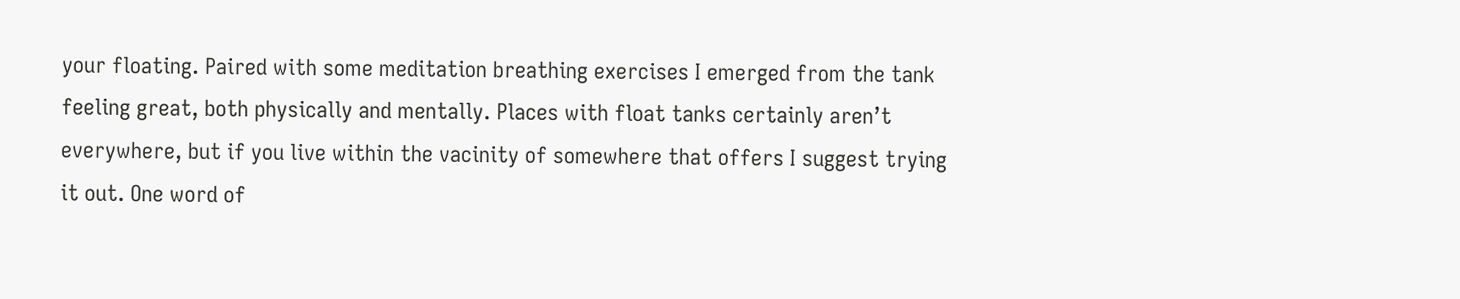your floating. Paired with some meditation breathing exercises I emerged from the tank feeling great, both physically and mentally. Places with float tanks certainly aren’t everywhere, but if you live within the vacinity of somewhere that offers I suggest trying it out. One word of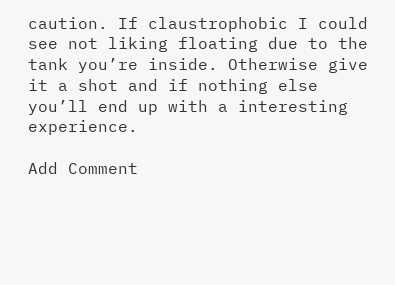caution. If claustrophobic I could see not liking floating due to the tank you’re inside. Otherwise give it a shot and if nothing else you’ll end up with a interesting experience.

Add Comment